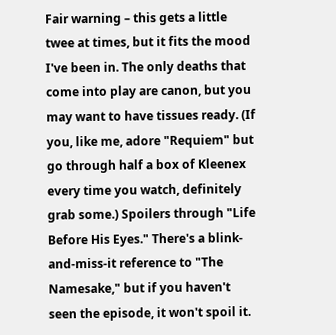Fair warning – this gets a little twee at times, but it fits the mood I've been in. The only deaths that come into play are canon, but you may want to have tissues ready. (If you, like me, adore "Requiem" but go through half a box of Kleenex every time you watch, definitely grab some.) Spoilers through "Life Before His Eyes." There's a blink-and-miss-it reference to "The Namesake," but if you haven't seen the episode, it won't spoil it.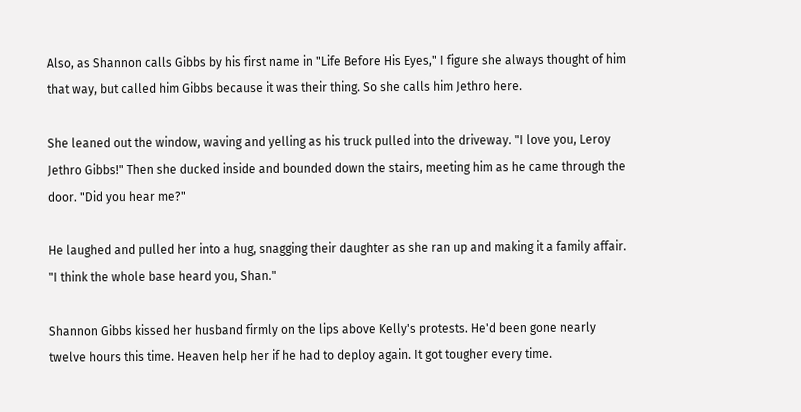Also, as Shannon calls Gibbs by his first name in "Life Before His Eyes," I figure she always thought of him that way, but called him Gibbs because it was their thing. So she calls him Jethro here.

She leaned out the window, waving and yelling as his truck pulled into the driveway. "I love you, Leroy Jethro Gibbs!" Then she ducked inside and bounded down the stairs, meeting him as he came through the door. "Did you hear me?"

He laughed and pulled her into a hug, snagging their daughter as she ran up and making it a family affair. "I think the whole base heard you, Shan."

Shannon Gibbs kissed her husband firmly on the lips above Kelly's protests. He'd been gone nearly twelve hours this time. Heaven help her if he had to deploy again. It got tougher every time.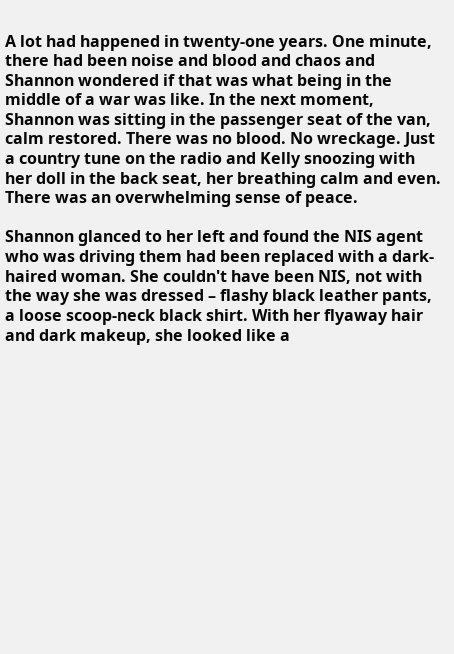A lot had happened in twenty-one years. One minute, there had been noise and blood and chaos and Shannon wondered if that was what being in the middle of a war was like. In the next moment, Shannon was sitting in the passenger seat of the van, calm restored. There was no blood. No wreckage. Just a country tune on the radio and Kelly snoozing with her doll in the back seat, her breathing calm and even. There was an overwhelming sense of peace.

Shannon glanced to her left and found the NIS agent who was driving them had been replaced with a dark-haired woman. She couldn't have been NIS, not with the way she was dressed – flashy black leather pants, a loose scoop-neck black shirt. With her flyaway hair and dark makeup, she looked like a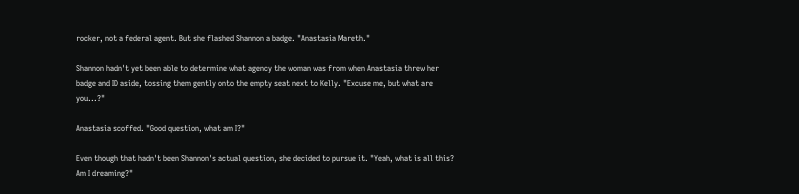rocker, not a federal agent. But she flashed Shannon a badge. "Anastasia Mareth."

Shannon hadn't yet been able to determine what agency the woman was from when Anastasia threw her badge and ID aside, tossing them gently onto the empty seat next to Kelly. "Excuse me, but what are you...?"

Anastasia scoffed. "Good question, what am I?"

Even though that hadn't been Shannon's actual question, she decided to pursue it. "Yeah, what is all this? Am I dreaming?"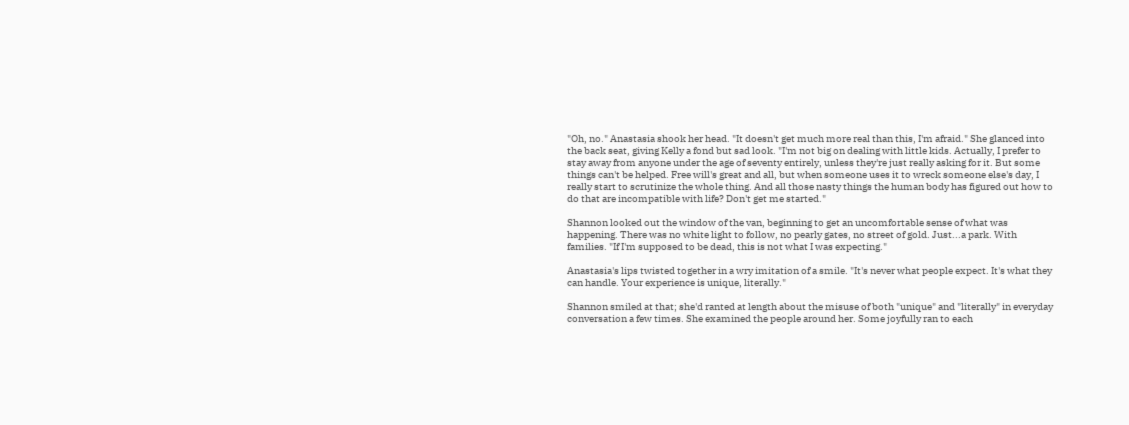"Oh, no." Anastasia shook her head. "It doesn't get much more real than this, I'm afraid." She glanced into the back seat, giving Kelly a fond but sad look. "I'm not big on dealing with little kids. Actually, I prefer to stay away from anyone under the age of seventy entirely, unless they're just really asking for it. But some things can't be helped. Free will's great and all, but when someone uses it to wreck someone else's day, I really start to scrutinize the whole thing. And all those nasty things the human body has figured out how to do that are incompatible with life? Don't get me started."

Shannon looked out the window of the van, beginning to get an uncomfortable sense of what was happening. There was no white light to follow, no pearly gates, no street of gold. Just...a park. With families. "If I'm supposed to be dead, this is not what I was expecting."

Anastasia's lips twisted together in a wry imitation of a smile. "It's never what people expect. It's what they can handle. Your experience is unique, literally."

Shannon smiled at that; she'd ranted at length about the misuse of both "unique" and "literally" in everyday conversation a few times. She examined the people around her. Some joyfully ran to each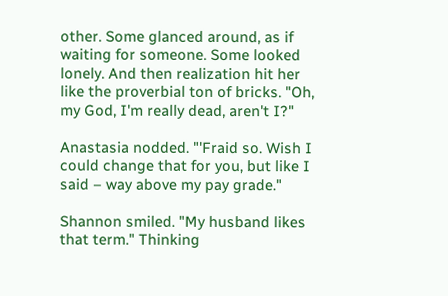other. Some glanced around, as if waiting for someone. Some looked lonely. And then realization hit her like the proverbial ton of bricks. "Oh, my God, I'm really dead, aren't I?"

Anastasia nodded. "'Fraid so. Wish I could change that for you, but like I said – way above my pay grade."

Shannon smiled. "My husband likes that term." Thinking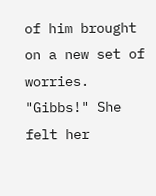of him brought on a new set of worries. "Gibbs!" She felt her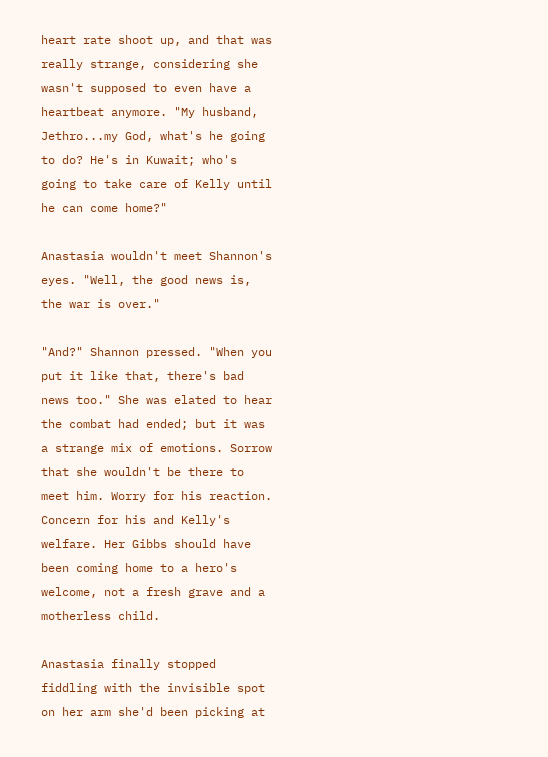heart rate shoot up, and that was really strange, considering she wasn't supposed to even have a heartbeat anymore. "My husband, Jethro...my God, what's he going to do? He's in Kuwait; who's going to take care of Kelly until he can come home?"

Anastasia wouldn't meet Shannon's eyes. "Well, the good news is, the war is over."

"And?" Shannon pressed. "When you put it like that, there's bad news too." She was elated to hear the combat had ended; but it was a strange mix of emotions. Sorrow that she wouldn't be there to meet him. Worry for his reaction. Concern for his and Kelly's welfare. Her Gibbs should have been coming home to a hero's welcome, not a fresh grave and a motherless child.

Anastasia finally stopped fiddling with the invisible spot on her arm she'd been picking at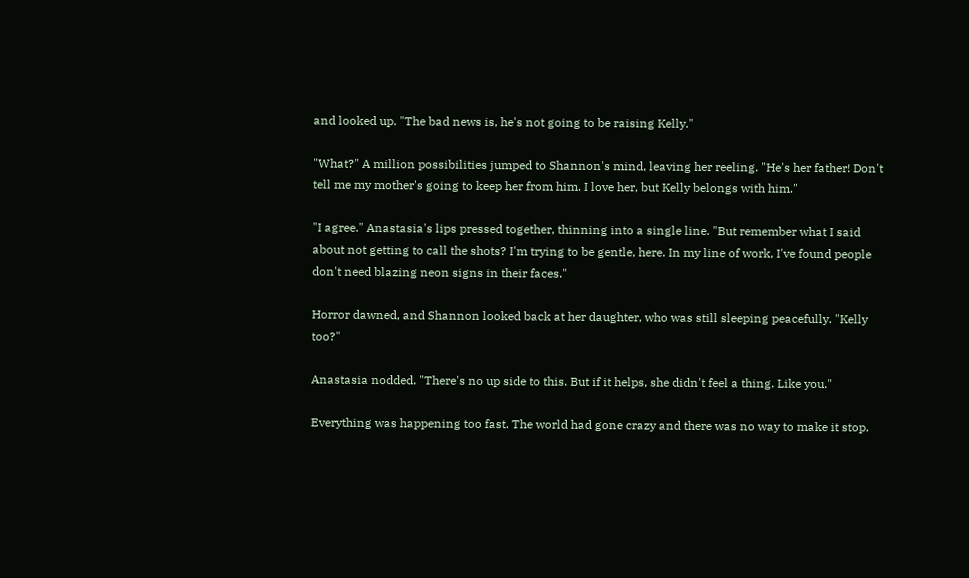and looked up. "The bad news is, he's not going to be raising Kelly."

"What?" A million possibilities jumped to Shannon's mind, leaving her reeling. "He's her father! Don't tell me my mother's going to keep her from him. I love her, but Kelly belongs with him."

"I agree." Anastasia's lips pressed together, thinning into a single line. "But remember what I said about not getting to call the shots? I'm trying to be gentle, here. In my line of work, I've found people don't need blazing neon signs in their faces."

Horror dawned, and Shannon looked back at her daughter, who was still sleeping peacefully. "Kelly too?"

Anastasia nodded. "There's no up side to this. But if it helps, she didn't feel a thing. Like you."

Everything was happening too fast. The world had gone crazy and there was no way to make it stop.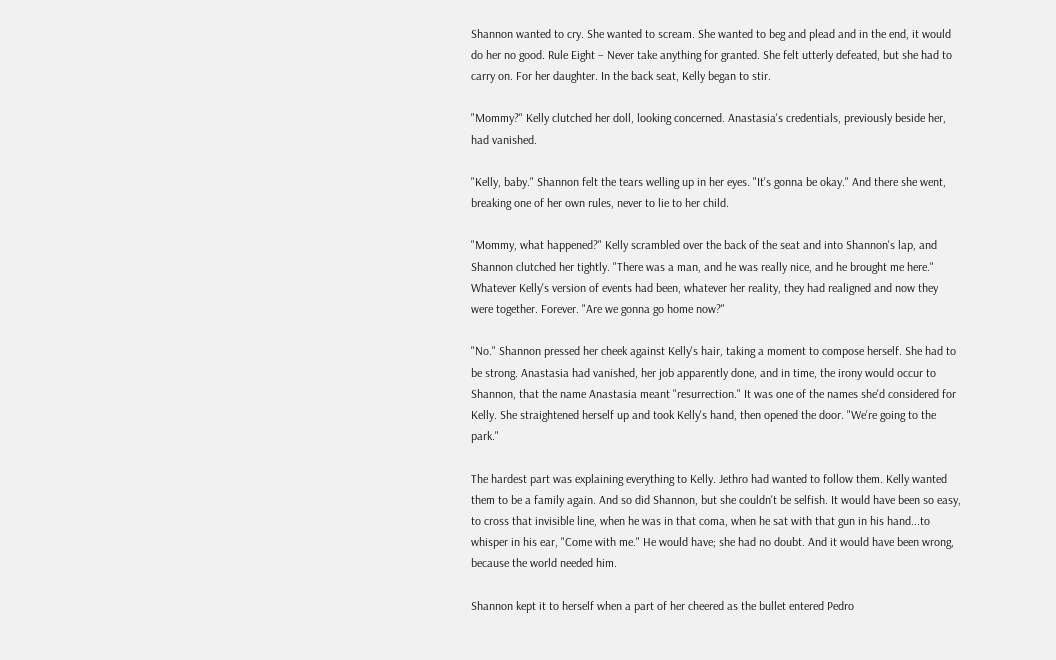Shannon wanted to cry. She wanted to scream. She wanted to beg and plead and in the end, it would do her no good. Rule Eight – Never take anything for granted. She felt utterly defeated, but she had to carry on. For her daughter. In the back seat, Kelly began to stir.

"Mommy?" Kelly clutched her doll, looking concerned. Anastasia's credentials, previously beside her, had vanished.

"Kelly, baby." Shannon felt the tears welling up in her eyes. "It's gonna be okay." And there she went, breaking one of her own rules, never to lie to her child.

"Mommy, what happened?" Kelly scrambled over the back of the seat and into Shannon's lap, and Shannon clutched her tightly. "There was a man, and he was really nice, and he brought me here." Whatever Kelly's version of events had been, whatever her reality, they had realigned and now they were together. Forever. "Are we gonna go home now?"

"No." Shannon pressed her cheek against Kelly's hair, taking a moment to compose herself. She had to be strong. Anastasia had vanished, her job apparently done, and in time, the irony would occur to Shannon, that the name Anastasia meant "resurrection." It was one of the names she'd considered for Kelly. She straightened herself up and took Kelly's hand, then opened the door. "We're going to the park."

The hardest part was explaining everything to Kelly. Jethro had wanted to follow them. Kelly wanted them to be a family again. And so did Shannon, but she couldn't be selfish. It would have been so easy, to cross that invisible line, when he was in that coma, when he sat with that gun in his hand...to whisper in his ear, "Come with me." He would have; she had no doubt. And it would have been wrong, because the world needed him.

Shannon kept it to herself when a part of her cheered as the bullet entered Pedro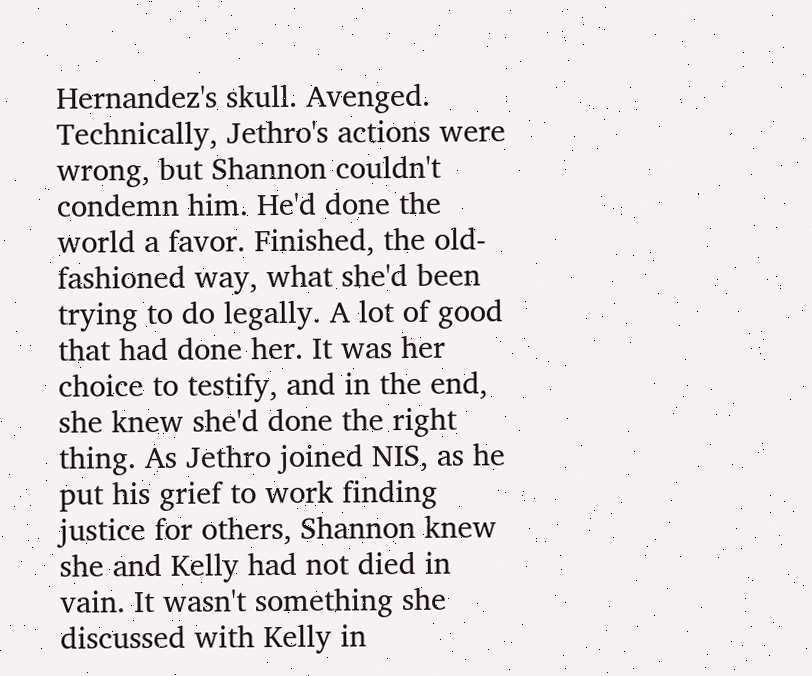Hernandez's skull. Avenged. Technically, Jethro's actions were wrong, but Shannon couldn't condemn him. He'd done the world a favor. Finished, the old-fashioned way, what she'd been trying to do legally. A lot of good that had done her. It was her choice to testify, and in the end, she knew she'd done the right thing. As Jethro joined NIS, as he put his grief to work finding justice for others, Shannon knew she and Kelly had not died in vain. It wasn't something she discussed with Kelly in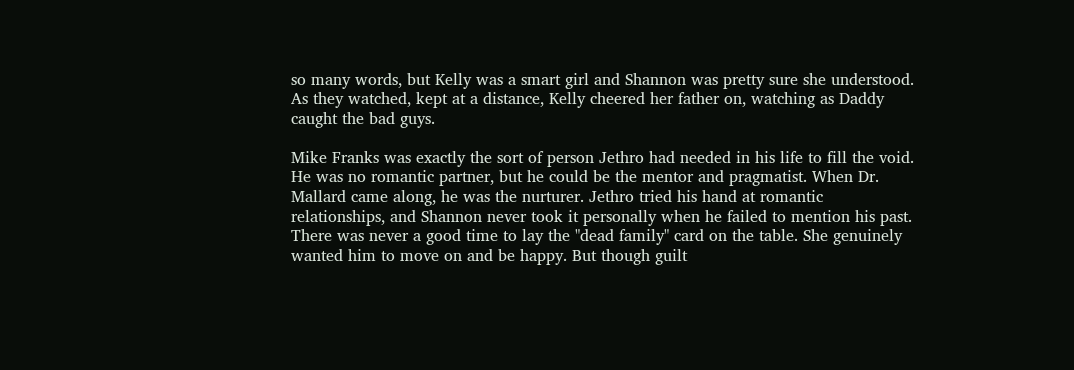so many words, but Kelly was a smart girl and Shannon was pretty sure she understood. As they watched, kept at a distance, Kelly cheered her father on, watching as Daddy caught the bad guys.

Mike Franks was exactly the sort of person Jethro had needed in his life to fill the void. He was no romantic partner, but he could be the mentor and pragmatist. When Dr. Mallard came along, he was the nurturer. Jethro tried his hand at romantic relationships, and Shannon never took it personally when he failed to mention his past. There was never a good time to lay the "dead family" card on the table. She genuinely wanted him to move on and be happy. But though guilt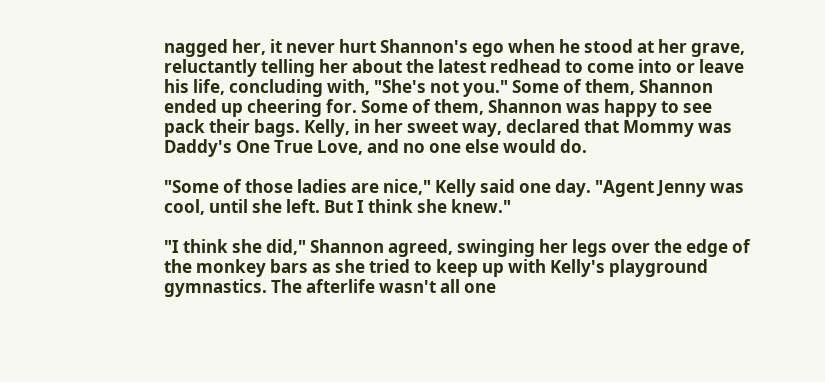nagged her, it never hurt Shannon's ego when he stood at her grave, reluctantly telling her about the latest redhead to come into or leave his life, concluding with, "She's not you." Some of them, Shannon ended up cheering for. Some of them, Shannon was happy to see pack their bags. Kelly, in her sweet way, declared that Mommy was Daddy's One True Love, and no one else would do.

"Some of those ladies are nice," Kelly said one day. "Agent Jenny was cool, until she left. But I think she knew."

"I think she did," Shannon agreed, swinging her legs over the edge of the monkey bars as she tried to keep up with Kelly's playground gymnastics. The afterlife wasn't all one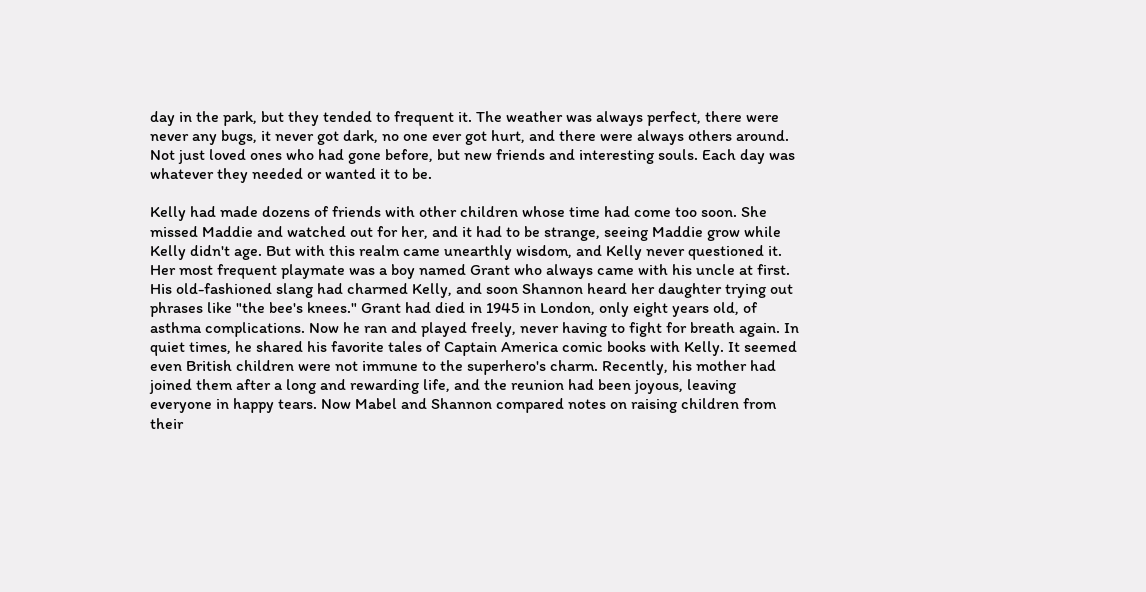day in the park, but they tended to frequent it. The weather was always perfect, there were never any bugs, it never got dark, no one ever got hurt, and there were always others around. Not just loved ones who had gone before, but new friends and interesting souls. Each day was whatever they needed or wanted it to be.

Kelly had made dozens of friends with other children whose time had come too soon. She missed Maddie and watched out for her, and it had to be strange, seeing Maddie grow while Kelly didn't age. But with this realm came unearthly wisdom, and Kelly never questioned it. Her most frequent playmate was a boy named Grant who always came with his uncle at first. His old-fashioned slang had charmed Kelly, and soon Shannon heard her daughter trying out phrases like "the bee's knees." Grant had died in 1945 in London, only eight years old, of asthma complications. Now he ran and played freely, never having to fight for breath again. In quiet times, he shared his favorite tales of Captain America comic books with Kelly. It seemed even British children were not immune to the superhero's charm. Recently, his mother had joined them after a long and rewarding life, and the reunion had been joyous, leaving everyone in happy tears. Now Mabel and Shannon compared notes on raising children from their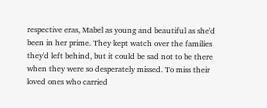respective eras, Mabel as young and beautiful as she'd been in her prime. They kept watch over the families they'd left behind, but it could be sad not to be there when they were so desperately missed. To miss their loved ones who carried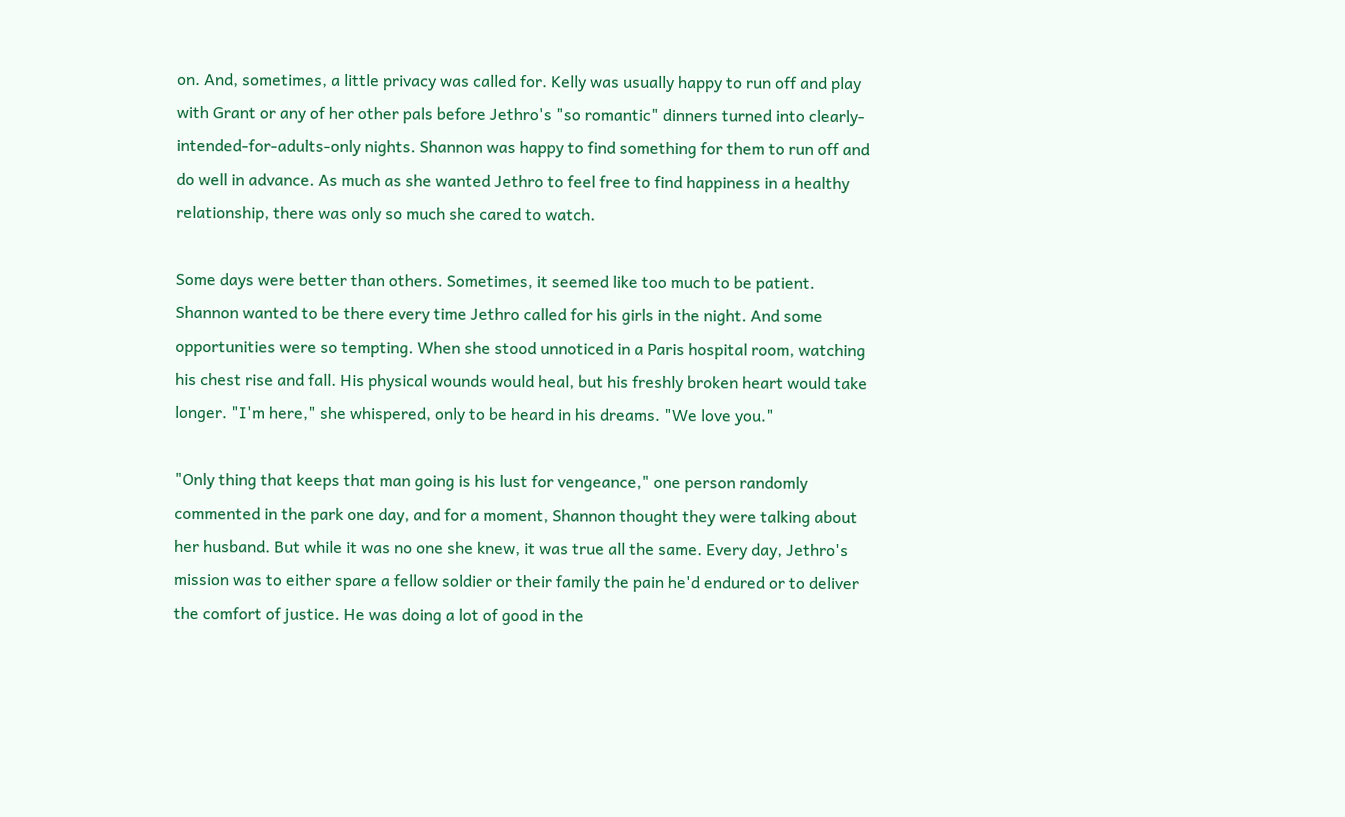on. And, sometimes, a little privacy was called for. Kelly was usually happy to run off and play with Grant or any of her other pals before Jethro's "so romantic" dinners turned into clearly-intended-for-adults-only nights. Shannon was happy to find something for them to run off and do well in advance. As much as she wanted Jethro to feel free to find happiness in a healthy relationship, there was only so much she cared to watch.

Some days were better than others. Sometimes, it seemed like too much to be patient. Shannon wanted to be there every time Jethro called for his girls in the night. And some opportunities were so tempting. When she stood unnoticed in a Paris hospital room, watching his chest rise and fall. His physical wounds would heal, but his freshly broken heart would take longer. "I'm here," she whispered, only to be heard in his dreams. "We love you."

"Only thing that keeps that man going is his lust for vengeance," one person randomly commented in the park one day, and for a moment, Shannon thought they were talking about her husband. But while it was no one she knew, it was true all the same. Every day, Jethro's mission was to either spare a fellow soldier or their family the pain he'd endured or to deliver the comfort of justice. He was doing a lot of good in the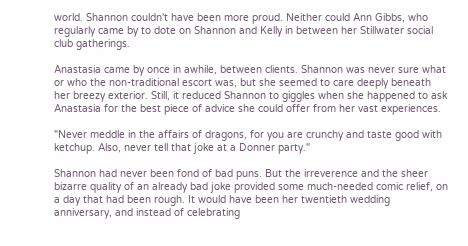world. Shannon couldn't have been more proud. Neither could Ann Gibbs, who regularly came by to dote on Shannon and Kelly in between her Stillwater social club gatherings.

Anastasia came by once in awhile, between clients. Shannon was never sure what or who the non-traditional escort was, but she seemed to care deeply beneath her breezy exterior. Still, it reduced Shannon to giggles when she happened to ask Anastasia for the best piece of advice she could offer from her vast experiences.

"Never meddle in the affairs of dragons, for you are crunchy and taste good with ketchup. Also, never tell that joke at a Donner party."

Shannon had never been fond of bad puns. But the irreverence and the sheer bizarre quality of an already bad joke provided some much-needed comic relief, on a day that had been rough. It would have been her twentieth wedding anniversary, and instead of celebrating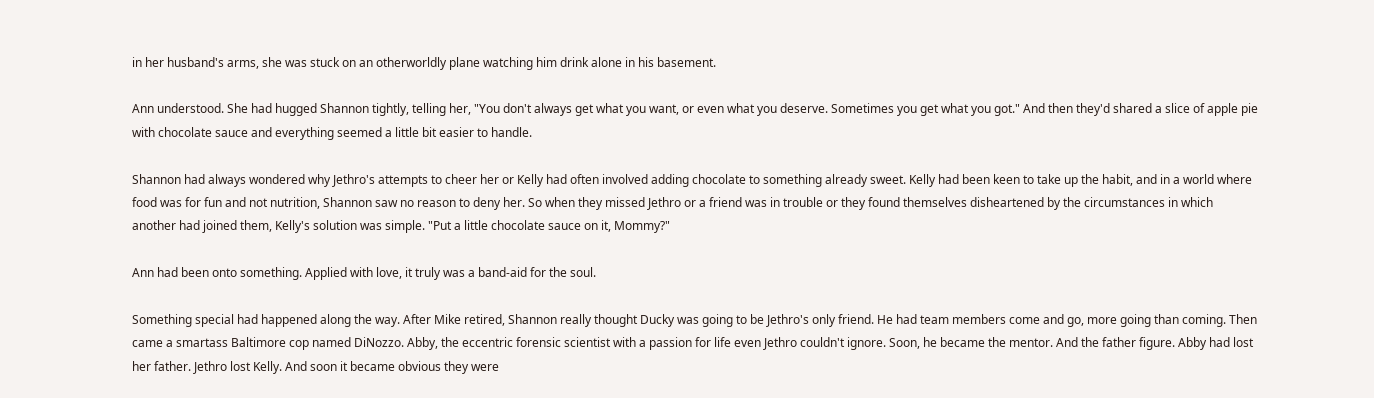in her husband's arms, she was stuck on an otherworldly plane watching him drink alone in his basement.

Ann understood. She had hugged Shannon tightly, telling her, "You don't always get what you want, or even what you deserve. Sometimes you get what you got." And then they'd shared a slice of apple pie with chocolate sauce and everything seemed a little bit easier to handle.

Shannon had always wondered why Jethro's attempts to cheer her or Kelly had often involved adding chocolate to something already sweet. Kelly had been keen to take up the habit, and in a world where food was for fun and not nutrition, Shannon saw no reason to deny her. So when they missed Jethro or a friend was in trouble or they found themselves disheartened by the circumstances in which another had joined them, Kelly's solution was simple. "Put a little chocolate sauce on it, Mommy?"

Ann had been onto something. Applied with love, it truly was a band-aid for the soul.

Something special had happened along the way. After Mike retired, Shannon really thought Ducky was going to be Jethro's only friend. He had team members come and go, more going than coming. Then came a smartass Baltimore cop named DiNozzo. Abby, the eccentric forensic scientist with a passion for life even Jethro couldn't ignore. Soon, he became the mentor. And the father figure. Abby had lost her father. Jethro lost Kelly. And soon it became obvious they were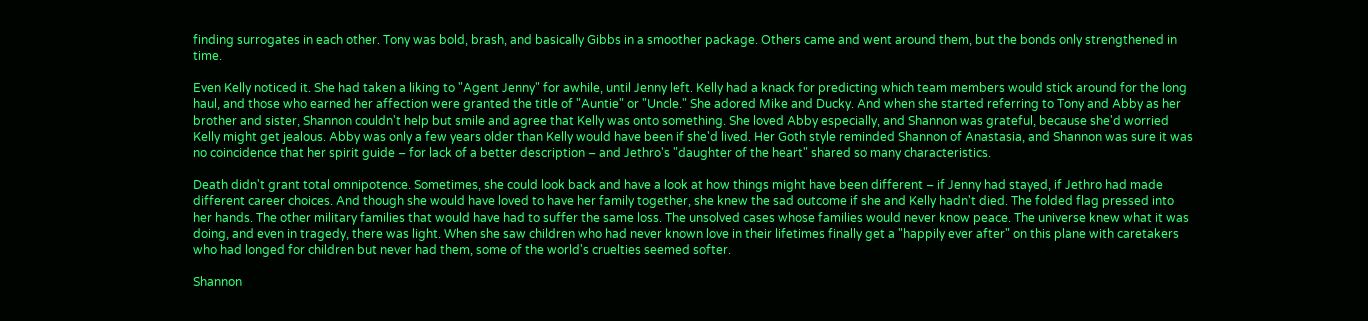finding surrogates in each other. Tony was bold, brash, and basically Gibbs in a smoother package. Others came and went around them, but the bonds only strengthened in time.

Even Kelly noticed it. She had taken a liking to "Agent Jenny" for awhile, until Jenny left. Kelly had a knack for predicting which team members would stick around for the long haul, and those who earned her affection were granted the title of "Auntie" or "Uncle." She adored Mike and Ducky. And when she started referring to Tony and Abby as her brother and sister, Shannon couldn't help but smile and agree that Kelly was onto something. She loved Abby especially, and Shannon was grateful, because she'd worried Kelly might get jealous. Abby was only a few years older than Kelly would have been if she'd lived. Her Goth style reminded Shannon of Anastasia, and Shannon was sure it was no coincidence that her spirit guide – for lack of a better description – and Jethro's "daughter of the heart" shared so many characteristics.

Death didn't grant total omnipotence. Sometimes, she could look back and have a look at how things might have been different – if Jenny had stayed, if Jethro had made different career choices. And though she would have loved to have her family together, she knew the sad outcome if she and Kelly hadn't died. The folded flag pressed into her hands. The other military families that would have had to suffer the same loss. The unsolved cases whose families would never know peace. The universe knew what it was doing, and even in tragedy, there was light. When she saw children who had never known love in their lifetimes finally get a "happily ever after" on this plane with caretakers who had longed for children but never had them, some of the world's cruelties seemed softer.

Shannon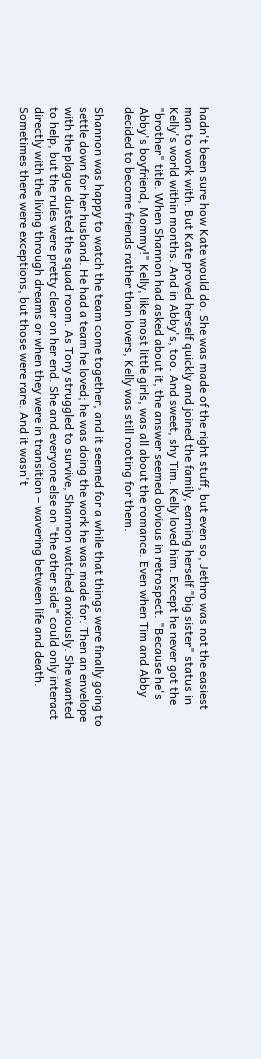hadn't been sure how Kate would do. She was made of the right stuff, but even so, Jethro was not the easiest man to work with. But Kate proved herself quickly and joined the family, earning herself "big sister" status in Kelly's world within months. And in Abby's, too. And sweet, shy Tim. Kelly loved him. Except he never got the "brother" title. When Shannon had asked about it, the answer seemed obvious in retrospect. "Because he's Abby's boyfriend, Mommy!" Kelly, like most little girls, was all about the romance. Even when Tim and Abby decided to become friends rather than lovers, Kelly was still rooting for them.

Shannon was happy to watch the team come together, and it seemed for a while that things were finally going to settle down for her husband. He had a team he loved; he was doing the work he was made for. Then an envelope with the plague dusted the squad room. As Tony struggled to survive, Shannon watched anxiously. She wanted to help, but the rules were pretty clear on her end. She and everyone else on "the other side" could only interact directly with the living through dreams or when they were in transition – wavering between life and death. Sometimes there were exceptions, but those were rare. And it wasn't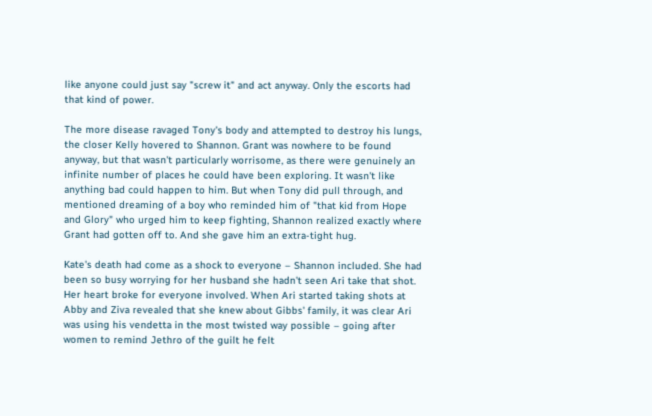like anyone could just say "screw it" and act anyway. Only the escorts had that kind of power.

The more disease ravaged Tony's body and attempted to destroy his lungs, the closer Kelly hovered to Shannon. Grant was nowhere to be found anyway, but that wasn't particularly worrisome, as there were genuinely an infinite number of places he could have been exploring. It wasn't like anything bad could happen to him. But when Tony did pull through, and mentioned dreaming of a boy who reminded him of "that kid from Hope and Glory" who urged him to keep fighting, Shannon realized exactly where Grant had gotten off to. And she gave him an extra-tight hug.

Kate's death had come as a shock to everyone – Shannon included. She had been so busy worrying for her husband she hadn't seen Ari take that shot. Her heart broke for everyone involved. When Ari started taking shots at Abby and Ziva revealed that she knew about Gibbs' family, it was clear Ari was using his vendetta in the most twisted way possible – going after women to remind Jethro of the guilt he felt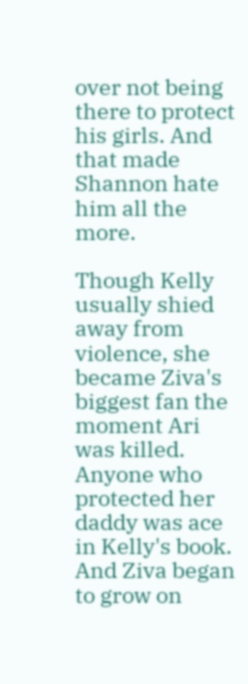over not being there to protect his girls. And that made Shannon hate him all the more.

Though Kelly usually shied away from violence, she became Ziva's biggest fan the moment Ari was killed. Anyone who protected her daddy was ace in Kelly's book. And Ziva began to grow on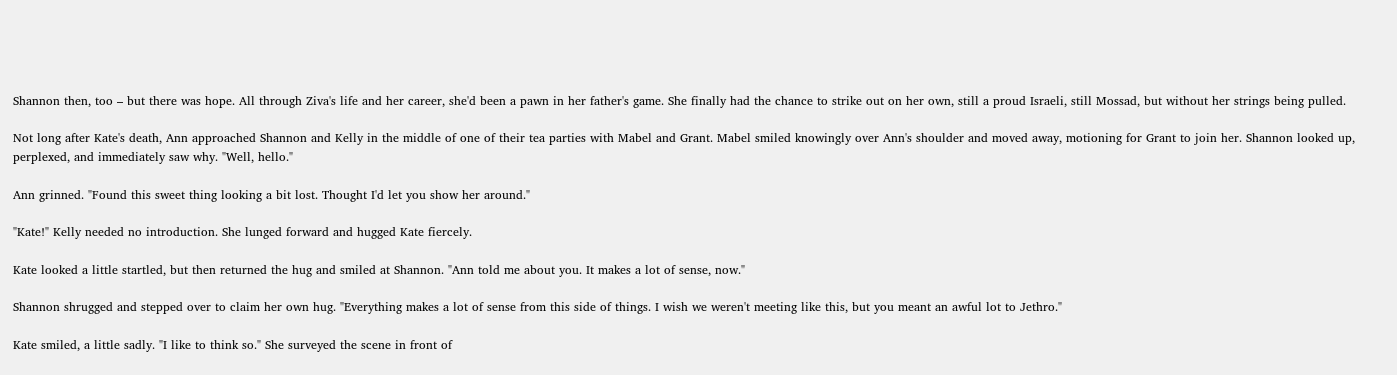Shannon then, too – but there was hope. All through Ziva's life and her career, she'd been a pawn in her father's game. She finally had the chance to strike out on her own, still a proud Israeli, still Mossad, but without her strings being pulled.

Not long after Kate's death, Ann approached Shannon and Kelly in the middle of one of their tea parties with Mabel and Grant. Mabel smiled knowingly over Ann's shoulder and moved away, motioning for Grant to join her. Shannon looked up, perplexed, and immediately saw why. "Well, hello."

Ann grinned. "Found this sweet thing looking a bit lost. Thought I'd let you show her around."

"Kate!" Kelly needed no introduction. She lunged forward and hugged Kate fiercely.

Kate looked a little startled, but then returned the hug and smiled at Shannon. "Ann told me about you. It makes a lot of sense, now."

Shannon shrugged and stepped over to claim her own hug. "Everything makes a lot of sense from this side of things. I wish we weren't meeting like this, but you meant an awful lot to Jethro."

Kate smiled, a little sadly. "I like to think so." She surveyed the scene in front of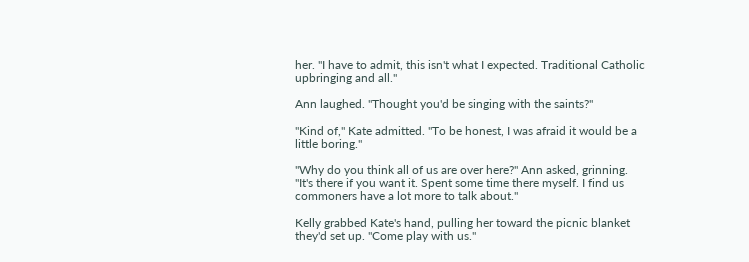her. "I have to admit, this isn't what I expected. Traditional Catholic upbringing and all."

Ann laughed. "Thought you'd be singing with the saints?"

"Kind of," Kate admitted. "To be honest, I was afraid it would be a little boring."

"Why do you think all of us are over here?" Ann asked, grinning. "It's there if you want it. Spent some time there myself. I find us commoners have a lot more to talk about."

Kelly grabbed Kate's hand, pulling her toward the picnic blanket they'd set up. "Come play with us."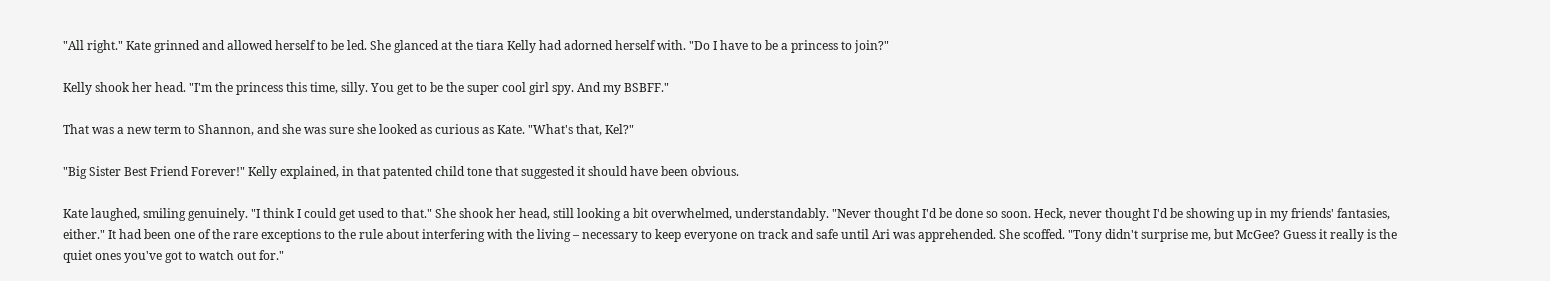"All right." Kate grinned and allowed herself to be led. She glanced at the tiara Kelly had adorned herself with. "Do I have to be a princess to join?"

Kelly shook her head. "I'm the princess this time, silly. You get to be the super cool girl spy. And my BSBFF."

That was a new term to Shannon, and she was sure she looked as curious as Kate. "What's that, Kel?"

"Big Sister Best Friend Forever!" Kelly explained, in that patented child tone that suggested it should have been obvious.

Kate laughed, smiling genuinely. "I think I could get used to that." She shook her head, still looking a bit overwhelmed, understandably. "Never thought I'd be done so soon. Heck, never thought I'd be showing up in my friends' fantasies, either." It had been one of the rare exceptions to the rule about interfering with the living – necessary to keep everyone on track and safe until Ari was apprehended. She scoffed. "Tony didn't surprise me, but McGee? Guess it really is the quiet ones you've got to watch out for."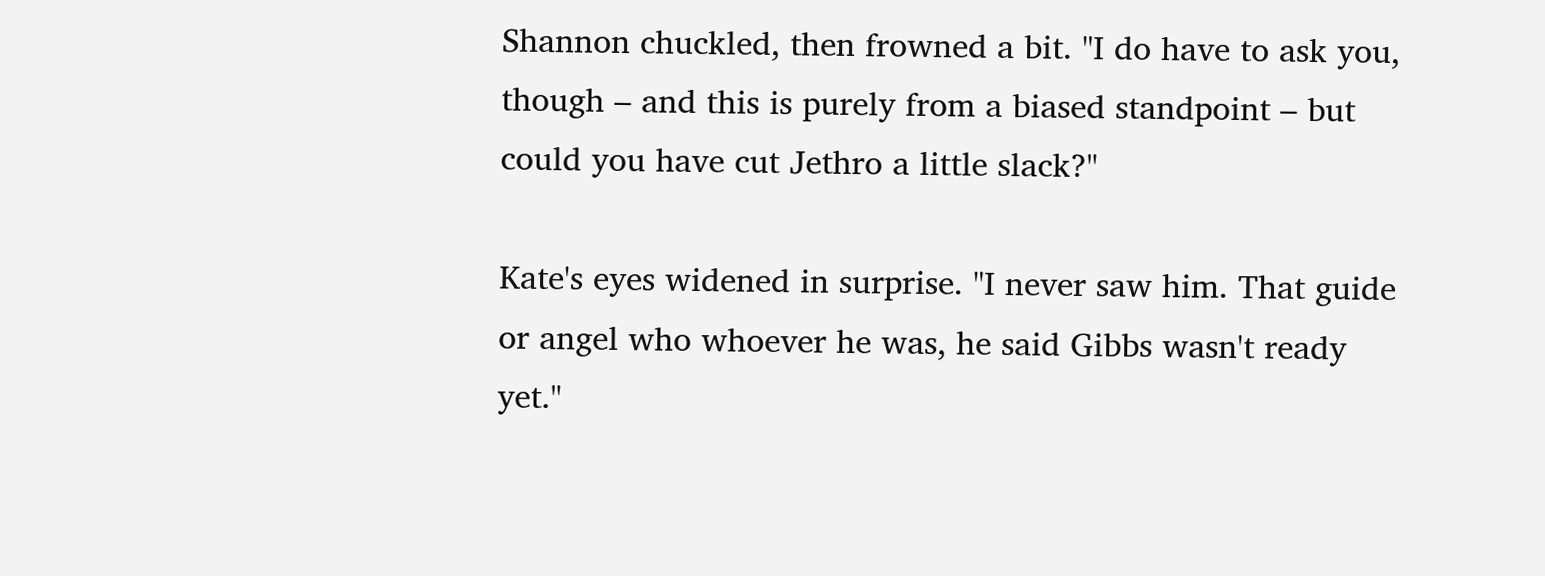Shannon chuckled, then frowned a bit. "I do have to ask you, though – and this is purely from a biased standpoint – but could you have cut Jethro a little slack?"

Kate's eyes widened in surprise. "I never saw him. That guide or angel who whoever he was, he said Gibbs wasn't ready yet."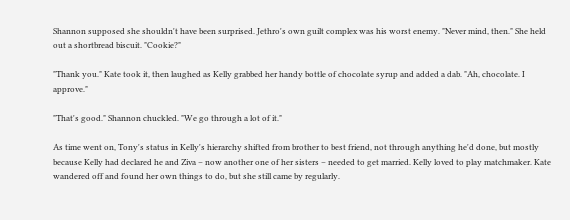Shannon supposed she shouldn't have been surprised. Jethro's own guilt complex was his worst enemy. "Never mind, then." She held out a shortbread biscuit. "Cookie?"

"Thank you." Kate took it, then laughed as Kelly grabbed her handy bottle of chocolate syrup and added a dab. "Ah, chocolate. I approve."

"That's good." Shannon chuckled. "We go through a lot of it."

As time went on, Tony's status in Kelly's hierarchy shifted from brother to best friend, not through anything he'd done, but mostly because Kelly had declared he and Ziva – now another one of her sisters – needed to get married. Kelly loved to play matchmaker. Kate wandered off and found her own things to do, but she still came by regularly.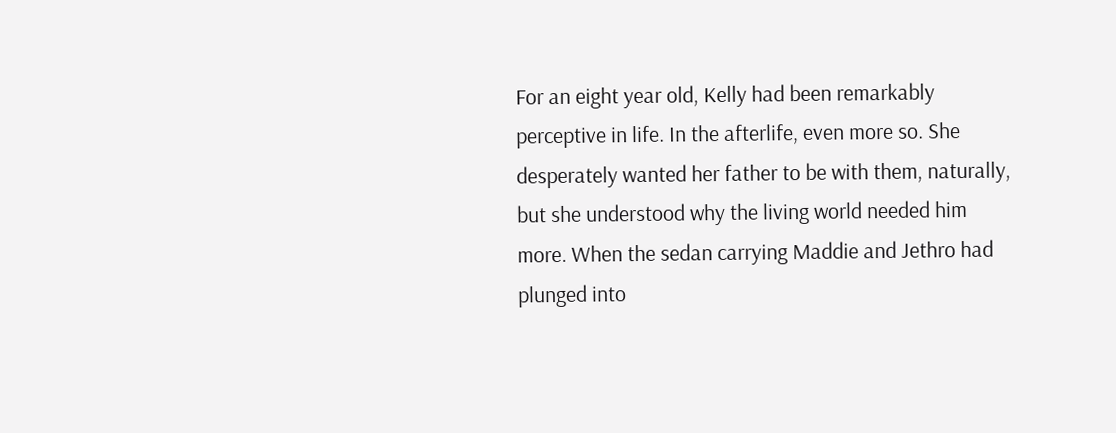For an eight year old, Kelly had been remarkably perceptive in life. In the afterlife, even more so. She desperately wanted her father to be with them, naturally, but she understood why the living world needed him more. When the sedan carrying Maddie and Jethro had plunged into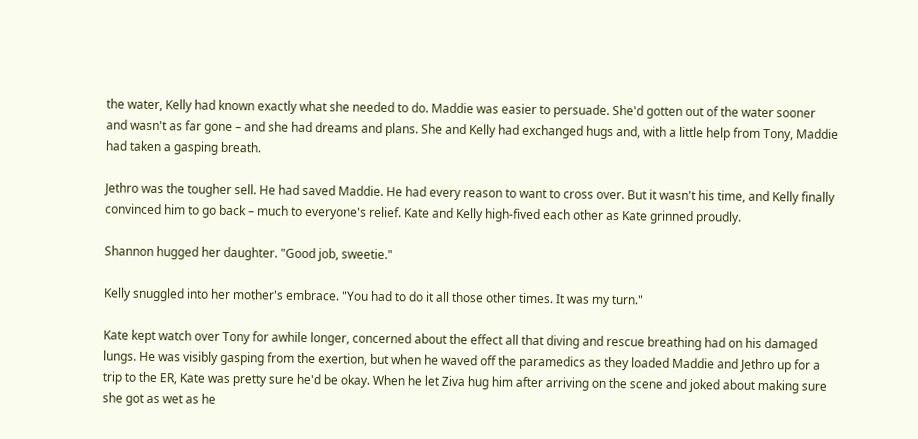the water, Kelly had known exactly what she needed to do. Maddie was easier to persuade. She'd gotten out of the water sooner and wasn't as far gone – and she had dreams and plans. She and Kelly had exchanged hugs and, with a little help from Tony, Maddie had taken a gasping breath.

Jethro was the tougher sell. He had saved Maddie. He had every reason to want to cross over. But it wasn't his time, and Kelly finally convinced him to go back – much to everyone's relief. Kate and Kelly high-fived each other as Kate grinned proudly.

Shannon hugged her daughter. "Good job, sweetie."

Kelly snuggled into her mother's embrace. "You had to do it all those other times. It was my turn."

Kate kept watch over Tony for awhile longer, concerned about the effect all that diving and rescue breathing had on his damaged lungs. He was visibly gasping from the exertion, but when he waved off the paramedics as they loaded Maddie and Jethro up for a trip to the ER, Kate was pretty sure he'd be okay. When he let Ziva hug him after arriving on the scene and joked about making sure she got as wet as he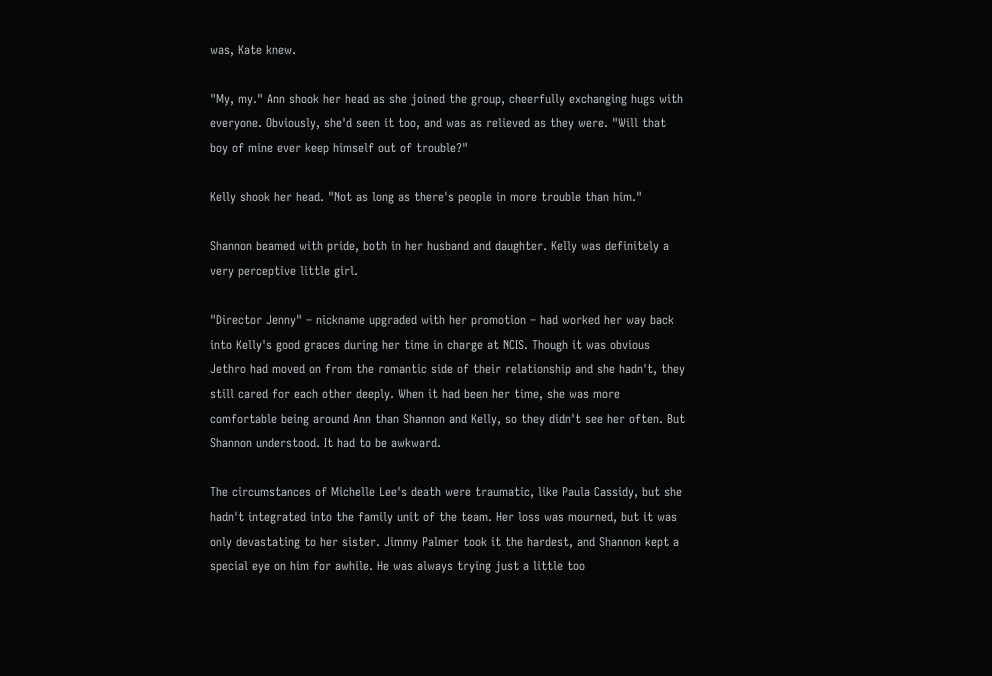was, Kate knew.

"My, my." Ann shook her head as she joined the group, cheerfully exchanging hugs with everyone. Obviously, she'd seen it too, and was as relieved as they were. "Will that boy of mine ever keep himself out of trouble?"

Kelly shook her head. "Not as long as there's people in more trouble than him."

Shannon beamed with pride, both in her husband and daughter. Kelly was definitely a very perceptive little girl.

"Director Jenny" – nickname upgraded with her promotion – had worked her way back into Kelly's good graces during her time in charge at NCIS. Though it was obvious Jethro had moved on from the romantic side of their relationship and she hadn't, they still cared for each other deeply. When it had been her time, she was more comfortable being around Ann than Shannon and Kelly, so they didn't see her often. But Shannon understood. It had to be awkward.

The circumstances of Michelle Lee's death were traumatic, like Paula Cassidy, but she hadn't integrated into the family unit of the team. Her loss was mourned, but it was only devastating to her sister. Jimmy Palmer took it the hardest, and Shannon kept a special eye on him for awhile. He was always trying just a little too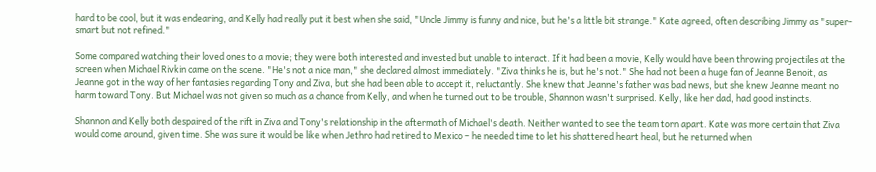hard to be cool, but it was endearing, and Kelly had really put it best when she said, "Uncle Jimmy is funny and nice, but he's a little bit strange." Kate agreed, often describing Jimmy as "super-smart but not refined."

Some compared watching their loved ones to a movie; they were both interested and invested but unable to interact. If it had been a movie, Kelly would have been throwing projectiles at the screen when Michael Rivkin came on the scene. "He's not a nice man," she declared almost immediately. "Ziva thinks he is, but he's not." She had not been a huge fan of Jeanne Benoit, as Jeanne got in the way of her fantasies regarding Tony and Ziva, but she had been able to accept it, reluctantly. She knew that Jeanne's father was bad news, but she knew Jeanne meant no harm toward Tony. But Michael was not given so much as a chance from Kelly, and when he turned out to be trouble, Shannon wasn't surprised. Kelly, like her dad, had good instincts.

Shannon and Kelly both despaired of the rift in Ziva and Tony's relationship in the aftermath of Michael's death. Neither wanted to see the team torn apart. Kate was more certain that Ziva would come around, given time. She was sure it would be like when Jethro had retired to Mexico – he needed time to let his shattered heart heal, but he returned when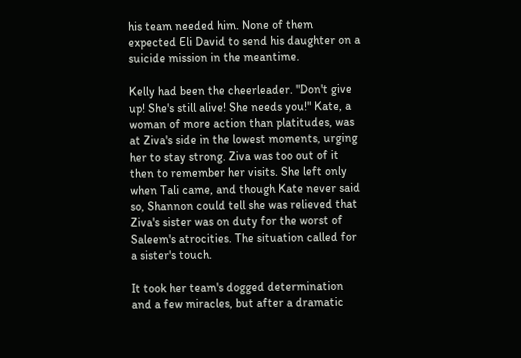his team needed him. None of them expected Eli David to send his daughter on a suicide mission in the meantime.

Kelly had been the cheerleader. "Don't give up! She's still alive! She needs you!" Kate, a woman of more action than platitudes, was at Ziva's side in the lowest moments, urging her to stay strong. Ziva was too out of it then to remember her visits. She left only when Tali came, and though Kate never said so, Shannon could tell she was relieved that Ziva's sister was on duty for the worst of Saleem's atrocities. The situation called for a sister's touch.

It took her team's dogged determination and a few miracles, but after a dramatic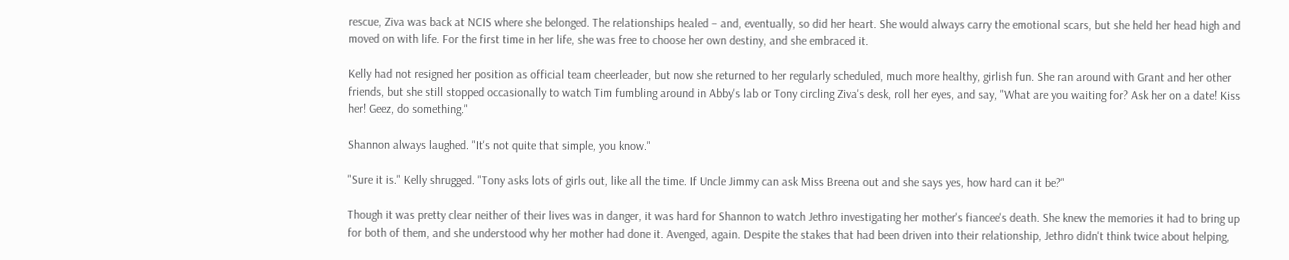rescue, Ziva was back at NCIS where she belonged. The relationships healed – and, eventually, so did her heart. She would always carry the emotional scars, but she held her head high and moved on with life. For the first time in her life, she was free to choose her own destiny, and she embraced it.

Kelly had not resigned her position as official team cheerleader, but now she returned to her regularly scheduled, much more healthy, girlish fun. She ran around with Grant and her other friends, but she still stopped occasionally to watch Tim fumbling around in Abby's lab or Tony circling Ziva's desk, roll her eyes, and say, "What are you waiting for? Ask her on a date! Kiss her! Geez, do something."

Shannon always laughed. "It's not quite that simple, you know."

"Sure it is." Kelly shrugged. "Tony asks lots of girls out, like all the time. If Uncle Jimmy can ask Miss Breena out and she says yes, how hard can it be?"

Though it was pretty clear neither of their lives was in danger, it was hard for Shannon to watch Jethro investigating her mother's fiancee's death. She knew the memories it had to bring up for both of them, and she understood why her mother had done it. Avenged, again. Despite the stakes that had been driven into their relationship, Jethro didn't think twice about helping,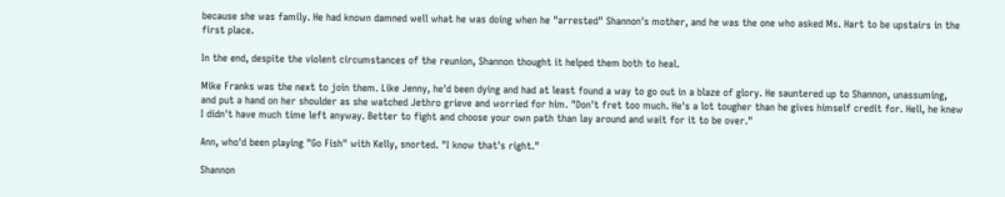because she was family. He had known damned well what he was doing when he "arrested" Shannon's mother, and he was the one who asked Ms. Hart to be upstairs in the first place.

In the end, despite the violent circumstances of the reunion, Shannon thought it helped them both to heal.

Mike Franks was the next to join them. Like Jenny, he'd been dying and had at least found a way to go out in a blaze of glory. He sauntered up to Shannon, unassuming, and put a hand on her shoulder as she watched Jethro grieve and worried for him. "Don't fret too much. He's a lot tougher than he gives himself credit for. Hell, he knew I didn't have much time left anyway. Better to fight and choose your own path than lay around and wait for it to be over."

Ann, who'd been playing "Go Fish" with Kelly, snorted. "I know that's right."

Shannon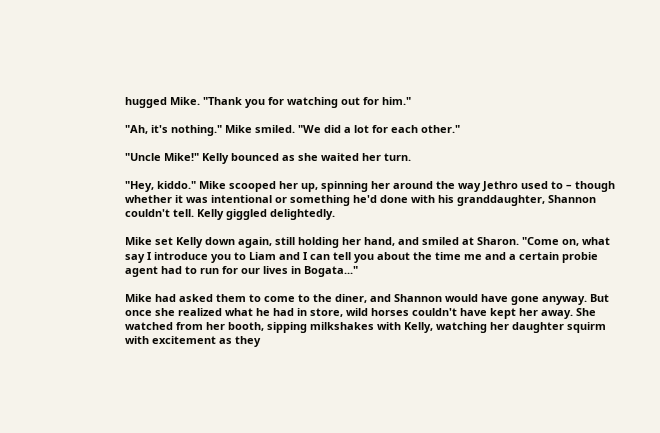hugged Mike. "Thank you for watching out for him."

"Ah, it's nothing." Mike smiled. "We did a lot for each other."

"Uncle Mike!" Kelly bounced as she waited her turn.

"Hey, kiddo." Mike scooped her up, spinning her around the way Jethro used to – though whether it was intentional or something he'd done with his granddaughter, Shannon couldn't tell. Kelly giggled delightedly.

Mike set Kelly down again, still holding her hand, and smiled at Sharon. "Come on, what say I introduce you to Liam and I can tell you about the time me and a certain probie agent had to run for our lives in Bogata..."

Mike had asked them to come to the diner, and Shannon would have gone anyway. But once she realized what he had in store, wild horses couldn't have kept her away. She watched from her booth, sipping milkshakes with Kelly, watching her daughter squirm with excitement as they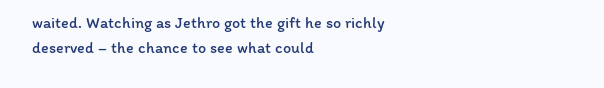waited. Watching as Jethro got the gift he so richly deserved – the chance to see what could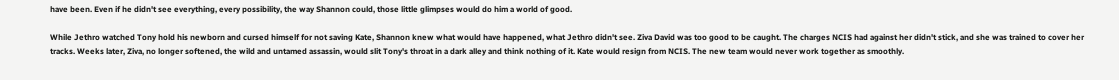have been. Even if he didn't see everything, every possibility, the way Shannon could, those little glimpses would do him a world of good.

While Jethro watched Tony hold his newborn and cursed himself for not saving Kate, Shannon knew what would have happened, what Jethro didn't see. Ziva David was too good to be caught. The charges NCIS had against her didn't stick, and she was trained to cover her tracks. Weeks later, Ziva, no longer softened, the wild and untamed assassin, would slit Tony's throat in a dark alley and think nothing of it. Kate would resign from NCIS. The new team would never work together as smoothly.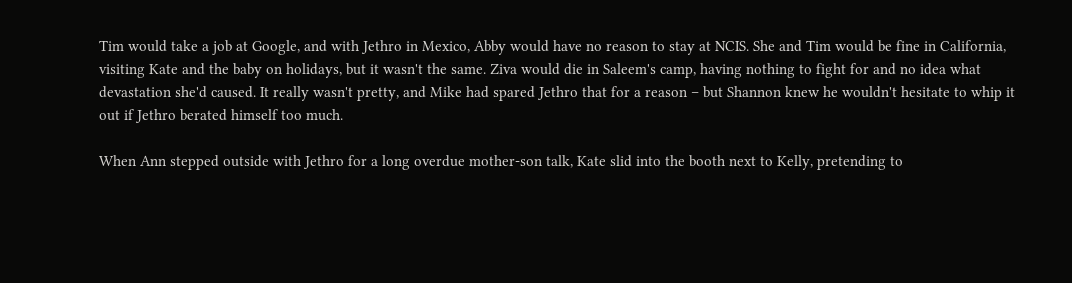Tim would take a job at Google, and with Jethro in Mexico, Abby would have no reason to stay at NCIS. She and Tim would be fine in California, visiting Kate and the baby on holidays, but it wasn't the same. Ziva would die in Saleem's camp, having nothing to fight for and no idea what devastation she'd caused. It really wasn't pretty, and Mike had spared Jethro that for a reason – but Shannon knew he wouldn't hesitate to whip it out if Jethro berated himself too much.

When Ann stepped outside with Jethro for a long overdue mother-son talk, Kate slid into the booth next to Kelly, pretending to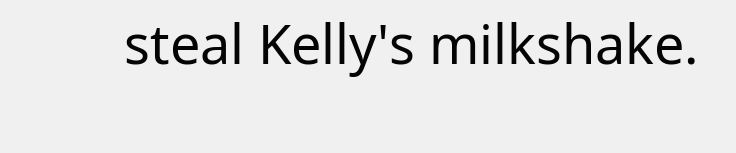steal Kelly's milkshake.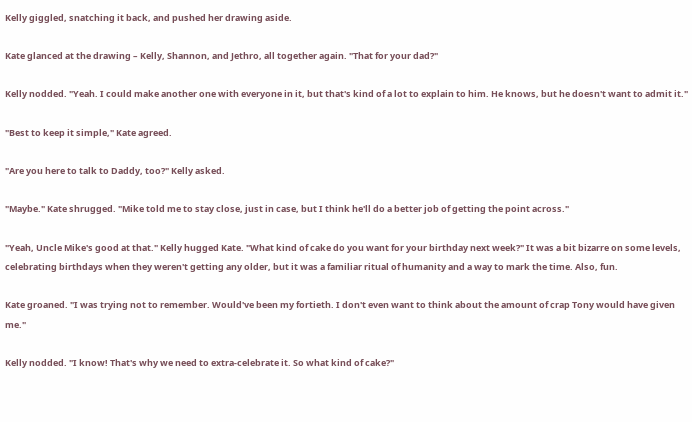Kelly giggled, snatching it back, and pushed her drawing aside.

Kate glanced at the drawing – Kelly, Shannon, and Jethro, all together again. "That for your dad?"

Kelly nodded. "Yeah. I could make another one with everyone in it, but that's kind of a lot to explain to him. He knows, but he doesn't want to admit it."

"Best to keep it simple," Kate agreed.

"Are you here to talk to Daddy, too?" Kelly asked.

"Maybe." Kate shrugged. "Mike told me to stay close, just in case, but I think he'll do a better job of getting the point across."

"Yeah, Uncle Mike's good at that." Kelly hugged Kate. "What kind of cake do you want for your birthday next week?" It was a bit bizarre on some levels, celebrating birthdays when they weren't getting any older, but it was a familiar ritual of humanity and a way to mark the time. Also, fun.

Kate groaned. "I was trying not to remember. Would've been my fortieth. I don't even want to think about the amount of crap Tony would have given me."

Kelly nodded. "I know! That's why we need to extra-celebrate it. So what kind of cake?"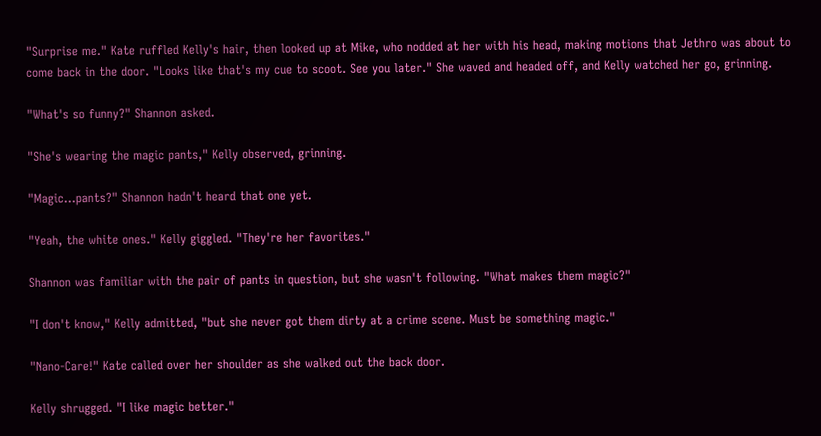"Surprise me." Kate ruffled Kelly's hair, then looked up at Mike, who nodded at her with his head, making motions that Jethro was about to come back in the door. "Looks like that's my cue to scoot. See you later." She waved and headed off, and Kelly watched her go, grinning.

"What's so funny?" Shannon asked.

"She's wearing the magic pants," Kelly observed, grinning.

"Magic...pants?" Shannon hadn't heard that one yet.

"Yeah, the white ones." Kelly giggled. "They're her favorites."

Shannon was familiar with the pair of pants in question, but she wasn't following. "What makes them magic?"

"I don't know," Kelly admitted, "but she never got them dirty at a crime scene. Must be something magic."

"Nano-Care!" Kate called over her shoulder as she walked out the back door.

Kelly shrugged. "I like magic better."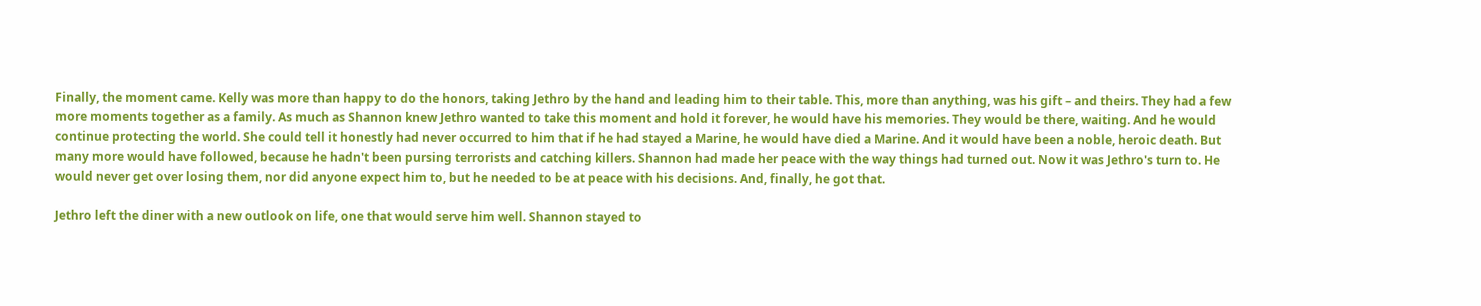Finally, the moment came. Kelly was more than happy to do the honors, taking Jethro by the hand and leading him to their table. This, more than anything, was his gift – and theirs. They had a few more moments together as a family. As much as Shannon knew Jethro wanted to take this moment and hold it forever, he would have his memories. They would be there, waiting. And he would continue protecting the world. She could tell it honestly had never occurred to him that if he had stayed a Marine, he would have died a Marine. And it would have been a noble, heroic death. But many more would have followed, because he hadn't been pursing terrorists and catching killers. Shannon had made her peace with the way things had turned out. Now it was Jethro's turn to. He would never get over losing them, nor did anyone expect him to, but he needed to be at peace with his decisions. And, finally, he got that.

Jethro left the diner with a new outlook on life, one that would serve him well. Shannon stayed to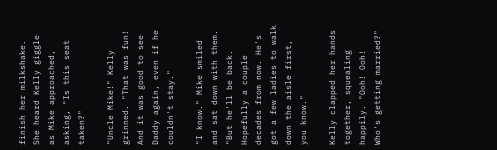finish her milkshake. She heard Kelly giggle as Mike approached, asking, "Is this seat taken?"

"Uncle Mike!" Kelly grinned. "That was fun! And it was good to see Daddy again, even if he couldn't stay."

"I know." Mike smiled and sat down with them. "But he'll be back. Hopefully a couple decades from now. He's got a few ladies to walk down the aisle first, you know."

Kelly clapped her hands together, squealing happily. "Ooh! Ooh! Who's getting married?"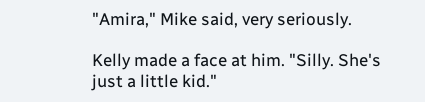"Amira," Mike said, very seriously.

Kelly made a face at him. "Silly. She's just a little kid."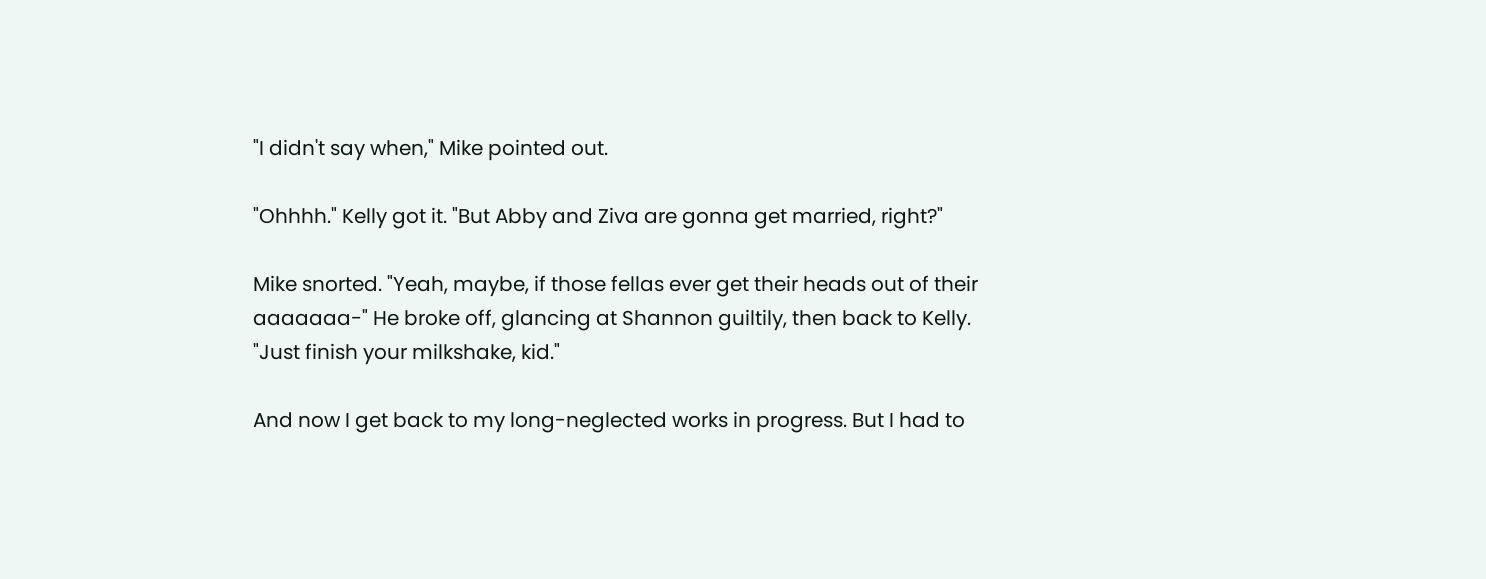"I didn't say when," Mike pointed out.

"Ohhhh." Kelly got it. "But Abby and Ziva are gonna get married, right?"

Mike snorted. "Yeah, maybe, if those fellas ever get their heads out of their aaaaaaa-" He broke off, glancing at Shannon guiltily, then back to Kelly. "Just finish your milkshake, kid."

And now I get back to my long-neglected works in progress. But I had to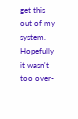get this out of my system. Hopefully it wasn't too over-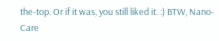the-top. Or if it was, you still liked it. :) BTW, Nano-Care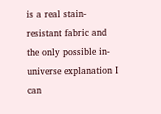is a real stain-resistant fabric and the only possible in-universe explanation I can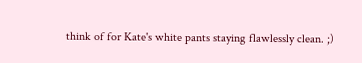think of for Kate's white pants staying flawlessly clean. ;)